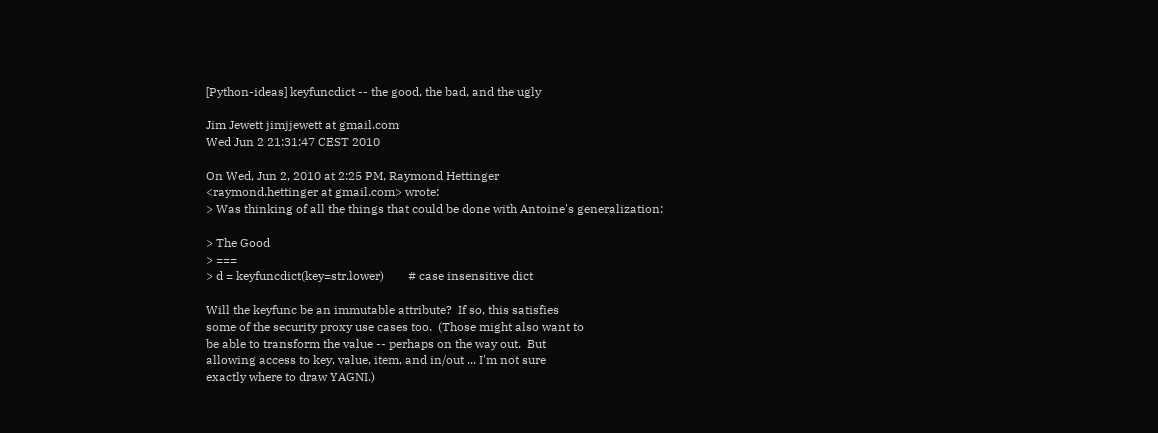[Python-ideas] keyfuncdict -- the good, the bad, and the ugly

Jim Jewett jimjjewett at gmail.com
Wed Jun 2 21:31:47 CEST 2010

On Wed, Jun 2, 2010 at 2:25 PM, Raymond Hettinger
<raymond.hettinger at gmail.com> wrote:
> Was thinking of all the things that could be done with Antoine's generalization:

> The Good
> ===
> d = keyfuncdict(key=str.lower)        # case insensitive dict

Will the keyfunc be an immutable attribute?  If so, this satisfies
some of the security proxy use cases too.  (Those might also want to
be able to transform the value -- perhaps on the way out.  But
allowing access to key, value, item, and in/out ... I'm not sure
exactly where to draw YAGNI.)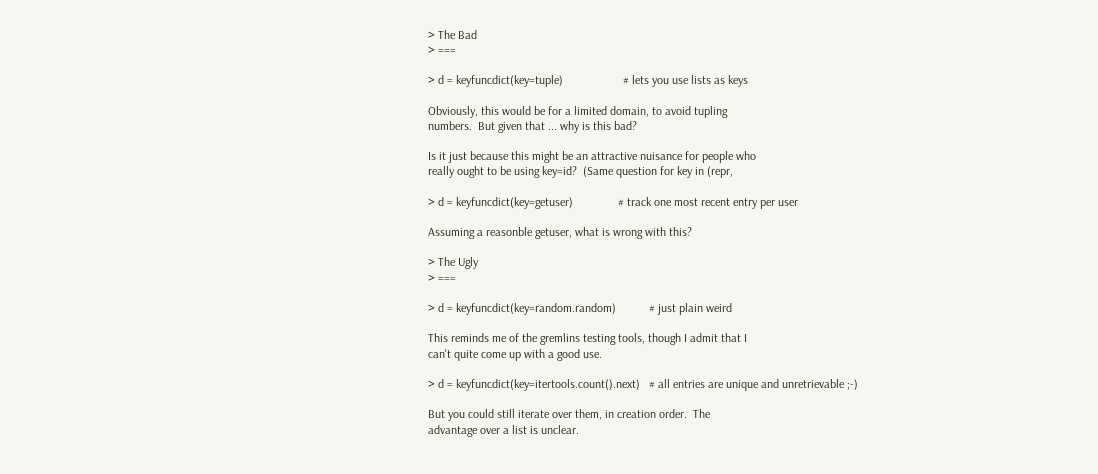> The Bad
> ===

> d = keyfuncdict(key=tuple)                    # lets you use lists as keys

Obviously, this would be for a limited domain, to avoid tupling
numbers.  But given that ... why is this bad?

Is it just because this might be an attractive nuisance for people who
really ought to be using key=id?  (Same question for key in (repr,

> d = keyfuncdict(key=getuser)               # track one most recent entry per user

Assuming a reasonble getuser, what is wrong with this?

> The Ugly
> ===

> d = keyfuncdict(key=random.random)           # just plain weird

This reminds me of the gremlins testing tools, though I admit that I
can't quite come up with a good use.

> d = keyfuncdict(key=itertools.count().next)   # all entries are unique and unretrievable ;-)

But you could still iterate over them, in creation order.  The
advantage over a list is unclear.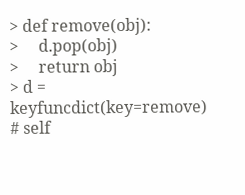> def remove(obj):
>     d.pop(obj)
>     return obj
> d = keyfuncdict(key=remove)                          # self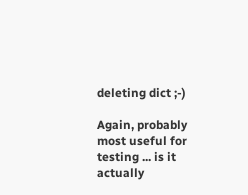deleting dict ;-)

Again, probably most useful for testing ... is it actually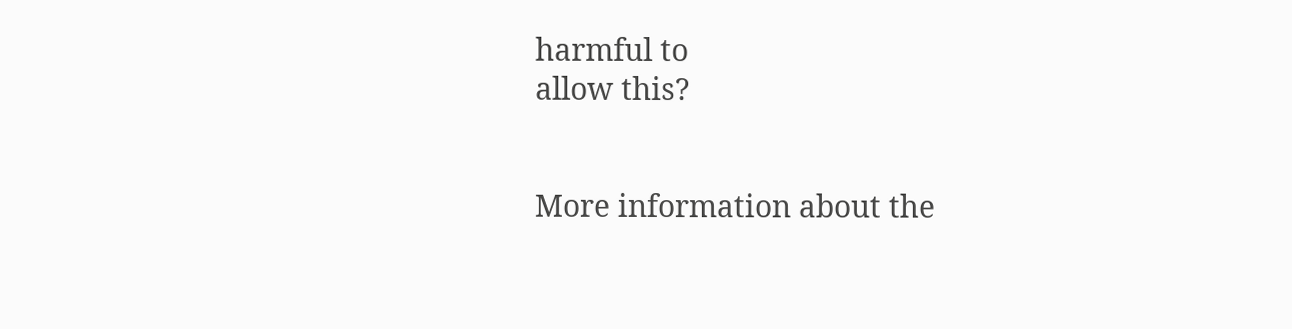harmful to
allow this?


More information about the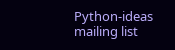Python-ideas mailing list